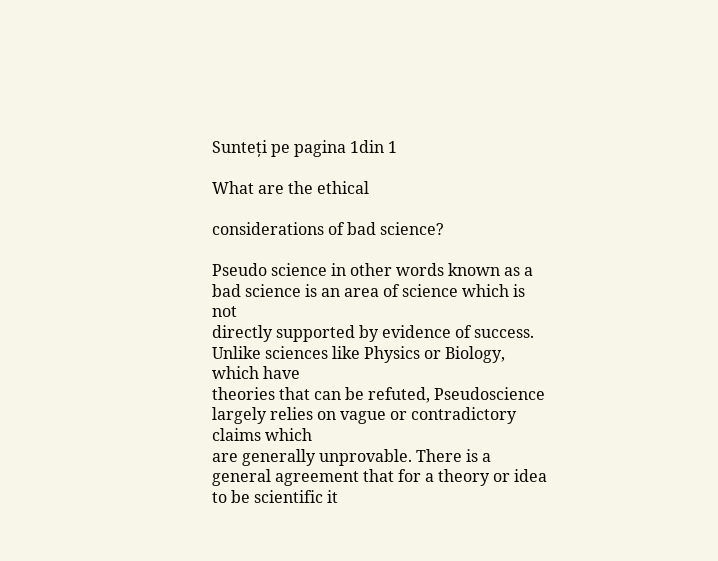Sunteți pe pagina 1din 1

What are the ethical

considerations of bad science?

Pseudo science in other words known as a bad science is an area of science which is not
directly supported by evidence of success. Unlike sciences like Physics or Biology, which have
theories that can be refuted, Pseudoscience largely relies on vague or contradictory claims which
are generally unprovable. There is a general agreement that for a theory or idea to be scientific it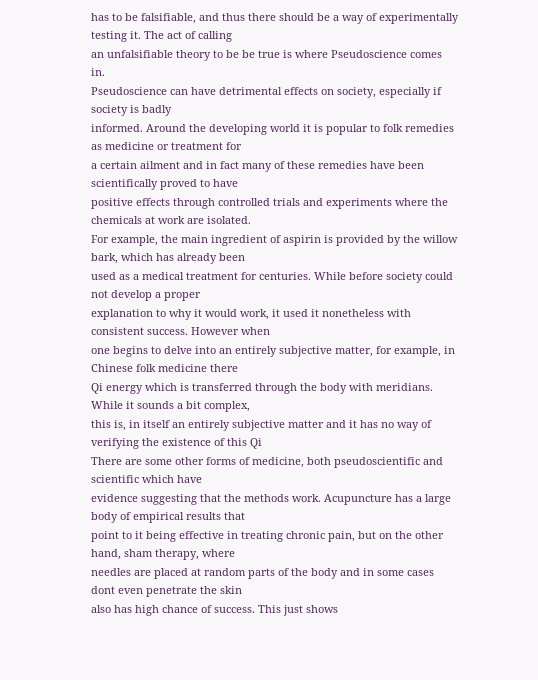has to be falsifiable, and thus there should be a way of experimentally testing it. The act of calling
an unfalsifiable theory to be be true is where Pseudoscience comes in.
Pseudoscience can have detrimental effects on society, especially if society is badly
informed. Around the developing world it is popular to folk remedies as medicine or treatment for
a certain ailment and in fact many of these remedies have been scientifically proved to have
positive effects through controlled trials and experiments where the chemicals at work are isolated.
For example, the main ingredient of aspirin is provided by the willow bark, which has already been
used as a medical treatment for centuries. While before society could not develop a proper
explanation to why it would work, it used it nonetheless with consistent success. However when
one begins to delve into an entirely subjective matter, for example, in Chinese folk medicine there
Qi energy which is transferred through the body with meridians. While it sounds a bit complex,
this is, in itself an entirely subjective matter and it has no way of verifying the existence of this Qi
There are some other forms of medicine, both pseudoscientific and scientific which have
evidence suggesting that the methods work. Acupuncture has a large body of empirical results that
point to it being effective in treating chronic pain, but on the other hand, sham therapy, where
needles are placed at random parts of the body and in some cases dont even penetrate the skin
also has high chance of success. This just shows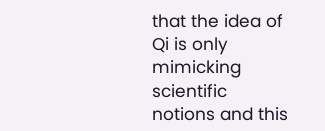that the idea of Qi is only mimicking scientific
notions and this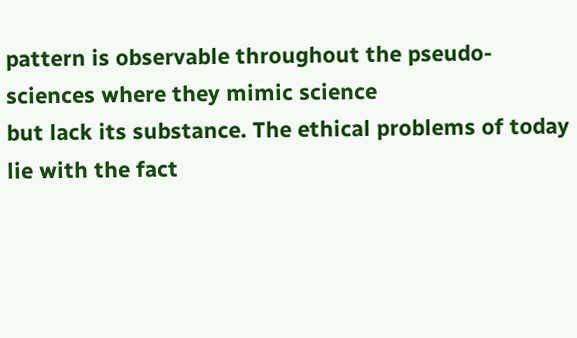pattern is observable throughout the pseudo-sciences where they mimic science
but lack its substance. The ethical problems of today lie with the fact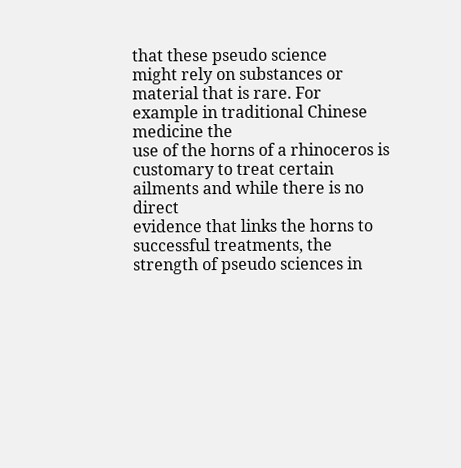that these pseudo science
might rely on substances or material that is rare. For example in traditional Chinese medicine the
use of the horns of a rhinoceros is customary to treat certain ailments and while there is no direct
evidence that links the horns to successful treatments, the strength of pseudo sciences in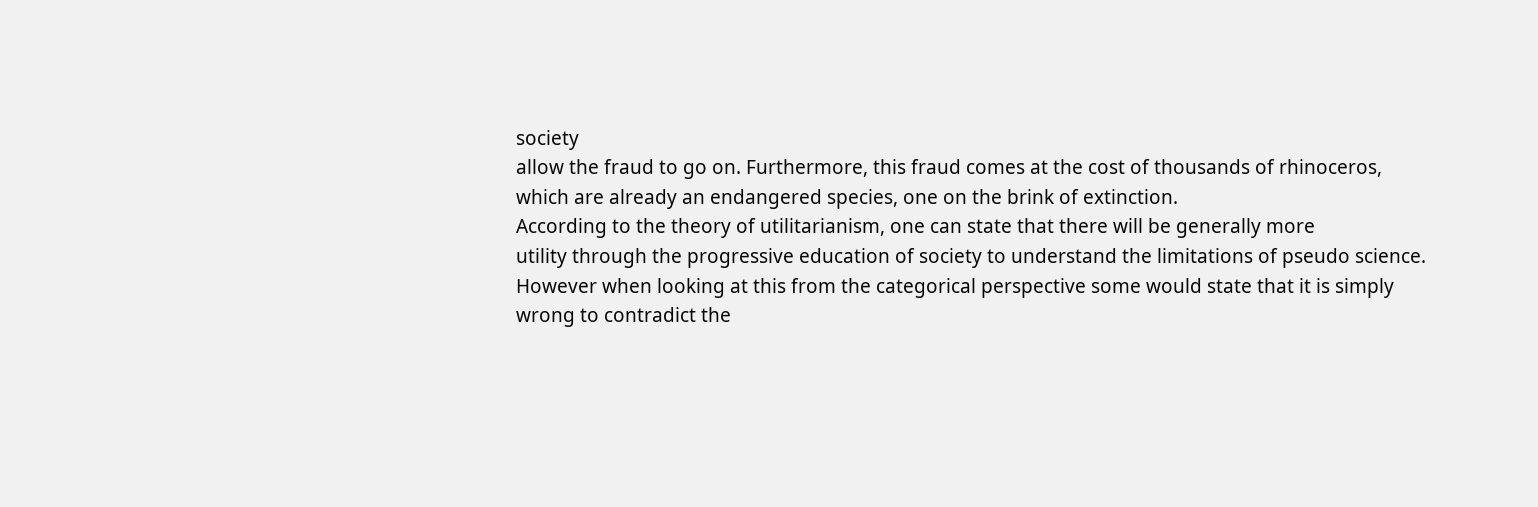society
allow the fraud to go on. Furthermore, this fraud comes at the cost of thousands of rhinoceros,
which are already an endangered species, one on the brink of extinction.
According to the theory of utilitarianism, one can state that there will be generally more
utility through the progressive education of society to understand the limitations of pseudo science.
However when looking at this from the categorical perspective some would state that it is simply
wrong to contradict the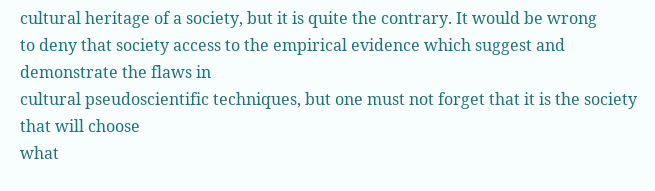cultural heritage of a society, but it is quite the contrary. It would be wrong
to deny that society access to the empirical evidence which suggest and demonstrate the flaws in
cultural pseudoscientific techniques, but one must not forget that it is the society that will choose
what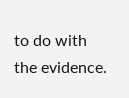to do with the evidence.